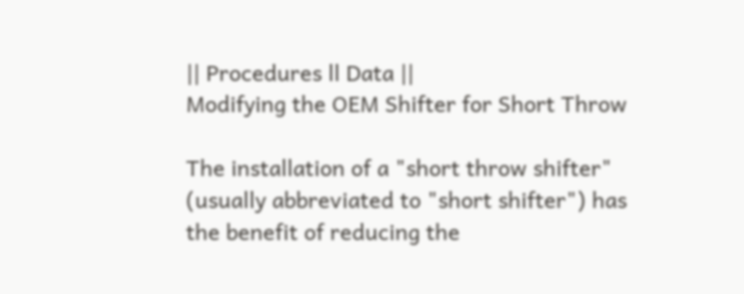|| Procedures ll Data ||
Modifying the OEM Shifter for Short Throw

The installation of a "short throw shifter" (usually abbreviated to "short shifter") has the benefit of reducing the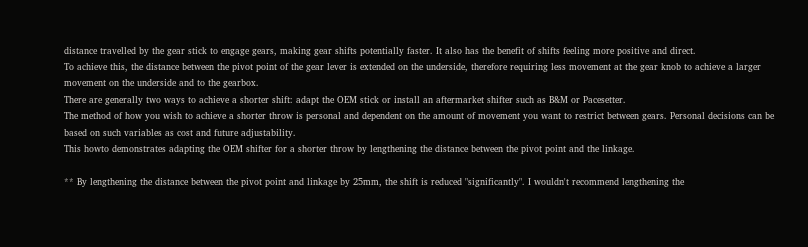distance travelled by the gear stick to engage gears, making gear shifts potentially faster. It also has the benefit of shifts feeling more positive and direct.
To achieve this, the distance between the pivot point of the gear lever is extended on the underside, therefore requiring less movement at the gear knob to achieve a larger movement on the underside and to the gearbox.
There are generally two ways to achieve a shorter shift: adapt the OEM stick or install an aftermarket shifter such as B&M or Pacesetter.
The method of how you wish to achieve a shorter throw is personal and dependent on the amount of movement you want to restrict between gears. Personal decisions can be based on such variables as cost and future adjustability.
This howto demonstrates adapting the OEM shifter for a shorter throw by lengthening the distance between the pivot point and the linkage.

** By lengthening the distance between the pivot point and linkage by 25mm, the shift is reduced "significantly". I wouldn't recommend lengthening the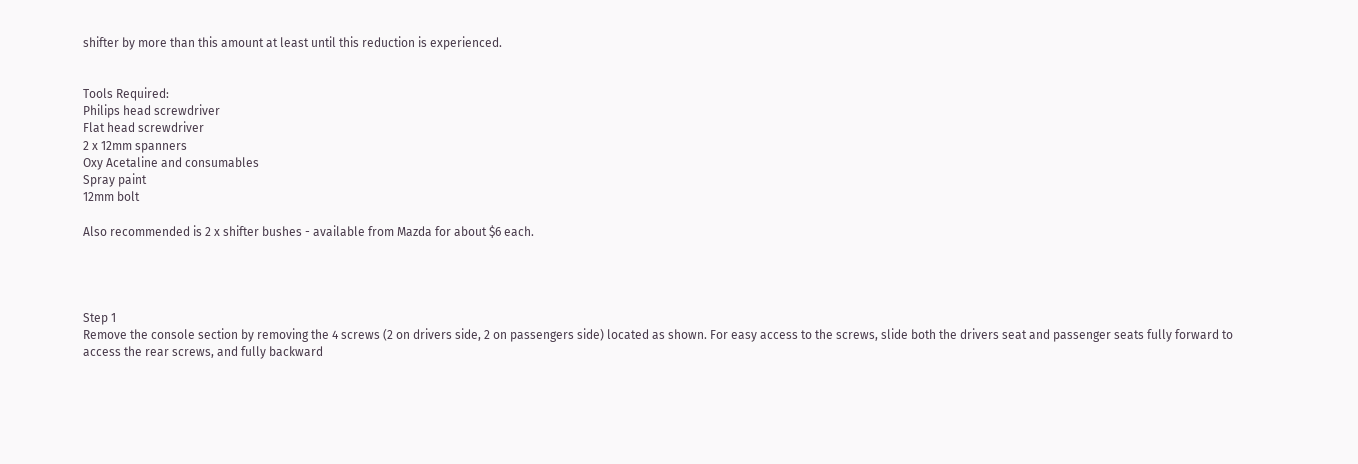shifter by more than this amount at least until this reduction is experienced.


Tools Required:
Philips head screwdriver
Flat head screwdriver
2 x 12mm spanners
Oxy Acetaline and consumables
Spray paint
12mm bolt

Also recommended is 2 x shifter bushes - available from Mazda for about $6 each.




Step 1
Remove the console section by removing the 4 screws (2 on drivers side, 2 on passengers side) located as shown. For easy access to the screws, slide both the drivers seat and passenger seats fully forward to access the rear screws, and fully backward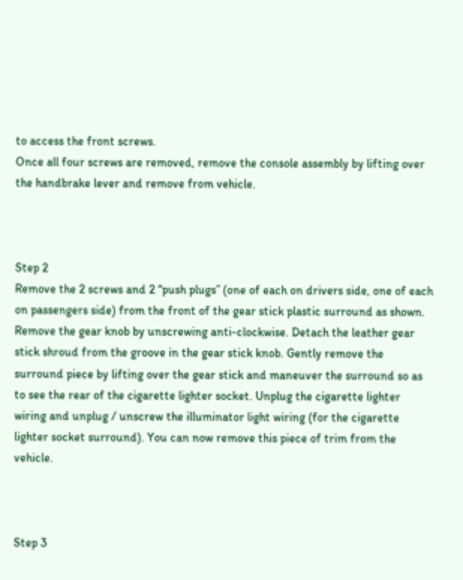to access the front screws.
Once all four screws are removed, remove the console assembly by lifting over the handbrake lever and remove from vehicle.



Step 2
Remove the 2 screws and 2 “push plugs” (one of each on drivers side, one of each on passengers side) from the front of the gear stick plastic surround as shown. Remove the gear knob by unscrewing anti-clockwise. Detach the leather gear stick shroud from the groove in the gear stick knob. Gently remove the surround piece by lifting over the gear stick and maneuver the surround so as to see the rear of the cigarette lighter socket. Unplug the cigarette lighter wiring and unplug / unscrew the illuminator light wiring (for the cigarette lighter socket surround). You can now remove this piece of trim from the vehicle.



Step 3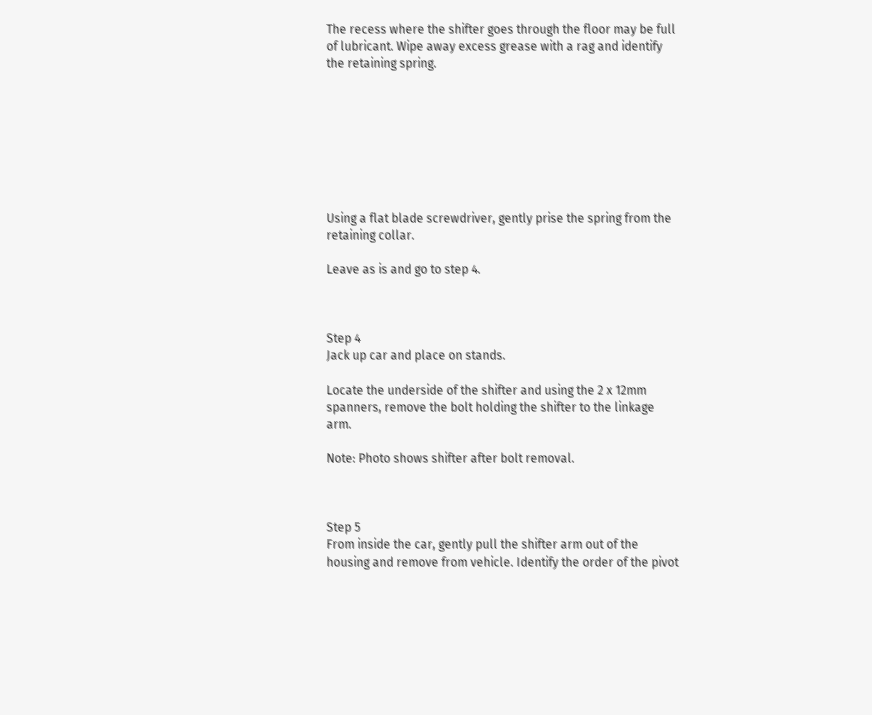The recess where the shifter goes through the floor may be full of lubricant. Wipe away excess grease with a rag and identify the retaining spring.








Using a flat blade screwdriver, gently prise the spring from the retaining collar.

Leave as is and go to step 4.



Step 4
Jack up car and place on stands.

Locate the underside of the shifter and using the 2 x 12mm spanners, remove the bolt holding the shifter to the linkage arm.

Note: Photo shows shifter after bolt removal.



Step 5
From inside the car, gently pull the shifter arm out of the housing and remove from vehicle. Identify the order of the pivot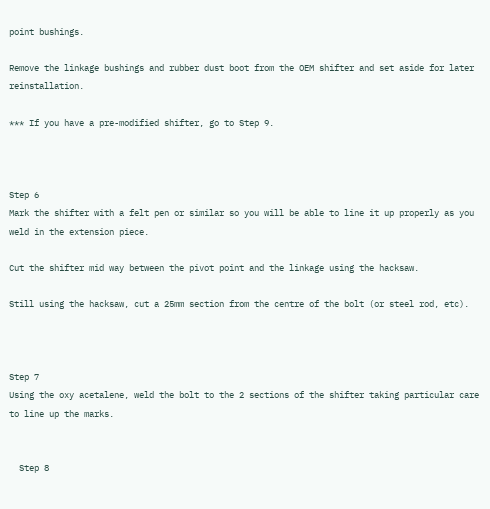point bushings.

Remove the linkage bushings and rubber dust boot from the OEM shifter and set aside for later reinstallation.

*** If you have a pre-modified shifter, go to Step 9.



Step 6
Mark the shifter with a felt pen or similar so you will be able to line it up properly as you weld in the extension piece.

Cut the shifter mid way between the pivot point and the linkage using the hacksaw.

Still using the hacksaw, cut a 25mm section from the centre of the bolt (or steel rod, etc).



Step 7
Using the oxy acetalene, weld the bolt to the 2 sections of the shifter taking particular care to line up the marks.


  Step 8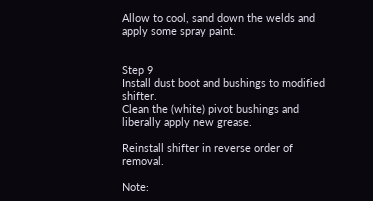Allow to cool, sand down the welds and apply some spray paint.


Step 9
Install dust boot and bushings to modified shifter.
Clean the (white) pivot bushings and liberally apply new grease.

Reinstall shifter in reverse order of removal.

Note: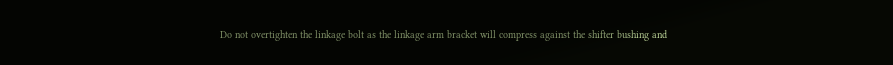Do not overtighten the linkage bolt as the linkage arm bracket will compress against the shifter bushing and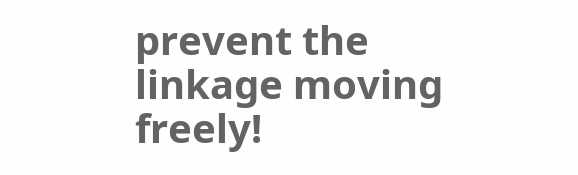prevent the linkage moving freely!